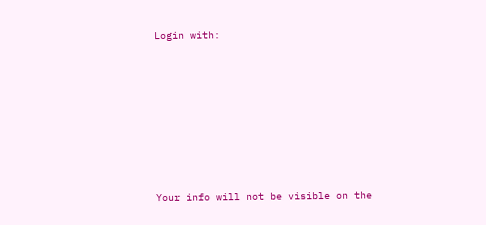Login with:








Your info will not be visible on the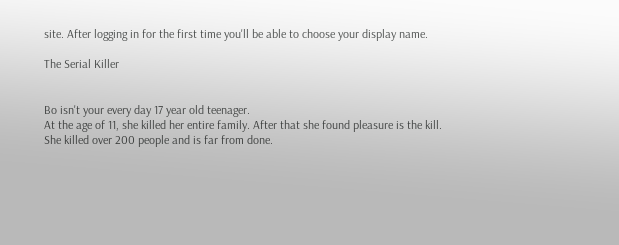site. After logging in for the first time you'll be able to choose your display name.

The Serial Killer


Bo isn't your every day 17 year old teenager.
At the age of 11, she killed her entire family. After that she found pleasure is the kill.
She killed over 200 people and is far from done.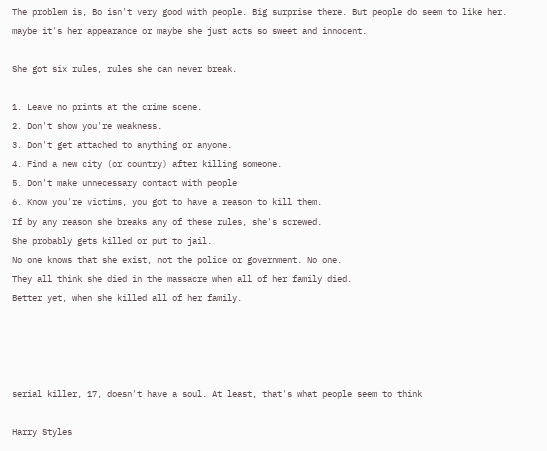The problem is, Bo isn't very good with people. Big surprise there. But people do seem to like her. maybe it's her appearance or maybe she just acts so sweet and innocent.

She got six rules, rules she can never break.

1. Leave no prints at the crime scene.
2. Don't show you're weakness.
3. Don't get attached to anything or anyone.
4. Find a new city (or country) after killing someone.
5. Don't make unnecessary contact with people
6. Know you're victims, you got to have a reason to kill them.
If by any reason she breaks any of these rules, she's screwed.
She probably gets killed or put to jail.
No one knows that she exist, not the police or government. No one.
They all think she died in the massacre when all of her family died.
Better yet, when she killed all of her family.




serial killer, 17, doesn't have a soul. At least, that's what people seem to think

Harry Styles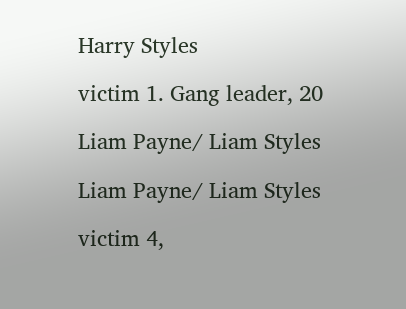Harry Styles

victim 1. Gang leader, 20

Liam Payne/ Liam Styles

Liam Payne/ Liam Styles

victim 4,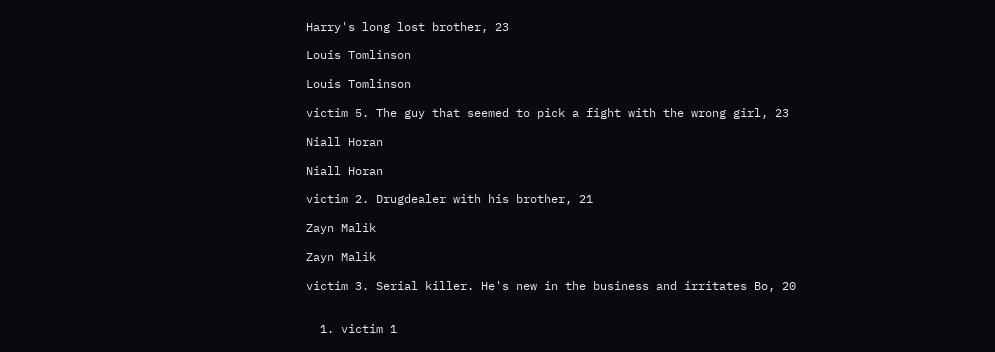Harry's long lost brother, 23

Louis Tomlinson

Louis Tomlinson

victim 5. The guy that seemed to pick a fight with the wrong girl, 23

Niall Horan

Niall Horan

victim 2. Drugdealer with his brother, 21

Zayn Malik

Zayn Malik

victim 3. Serial killer. He's new in the business and irritates Bo, 20


  1. victim 1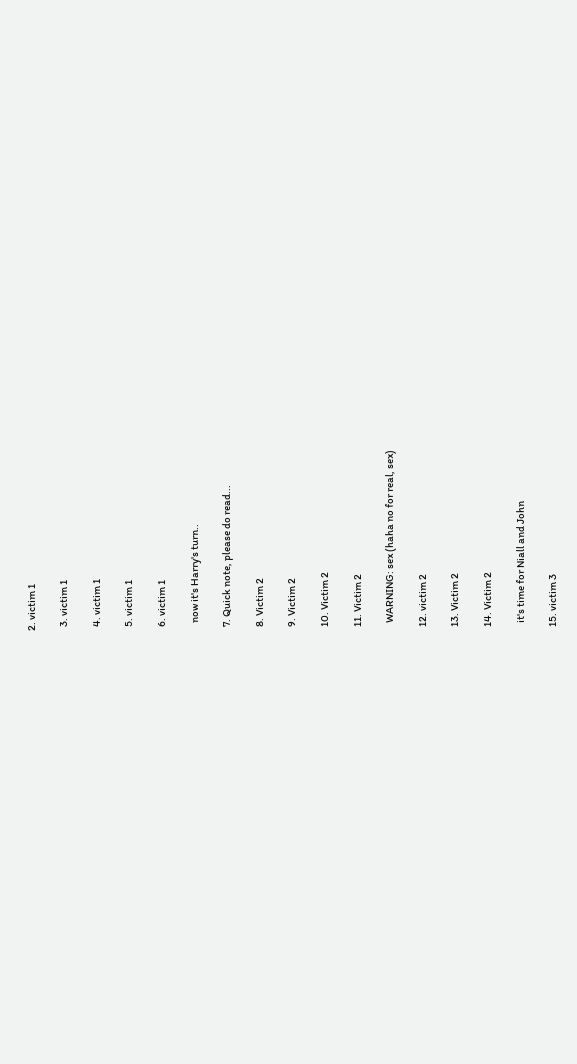2. victim 1

  3. victim 1

  4. victim 1

  5. victim 1

  6. victim 1

    now it's Harry's turn..

  7. Quick note, please do read...

  8. Victim 2

  9. Victim 2

  10. Victim 2

  11. Victim 2

    WARNING: sex (haha no for real, sex)

  12. victim 2

  13. Victim 2

  14. Victim 2

    it's time for Niall and John

  15. victim 3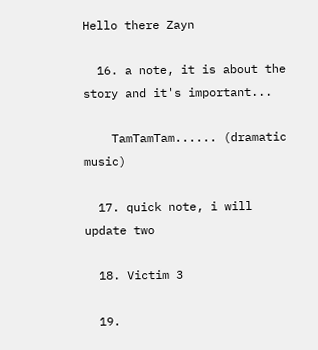Hello there Zayn

  16. a note, it is about the story and it's important...

    TamTamTam...... (dramatic music)

  17. quick note, i will update two

  18. Victim 3

  19.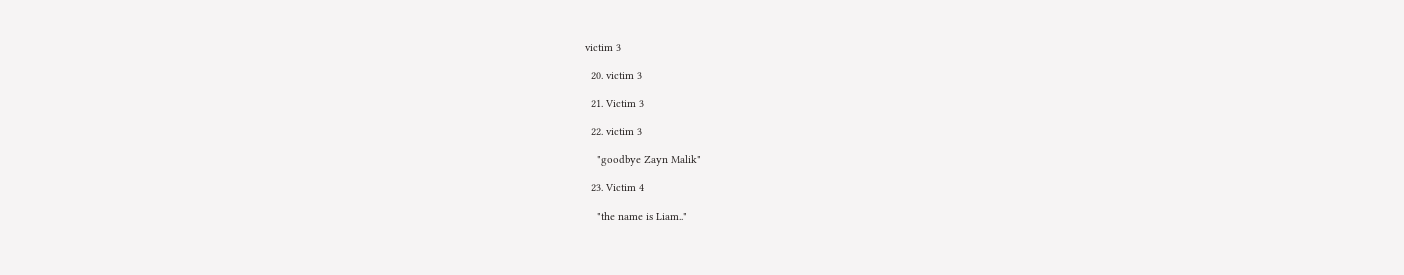victim 3

  20. victim 3

  21. Victim 3

  22. victim 3

    "goodbye Zayn Malik"

  23. Victim 4

    "the name is Liam.."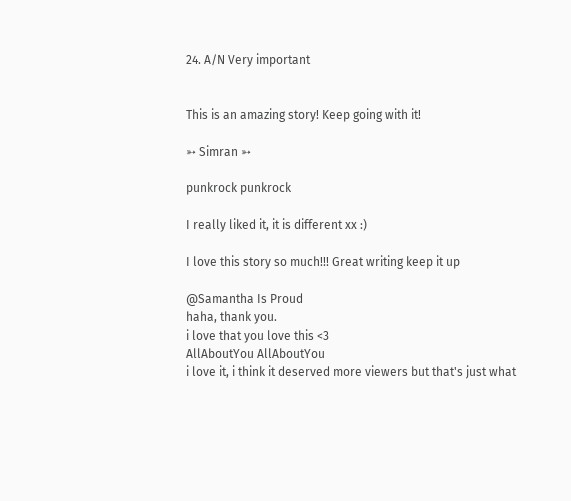24. A/N Very important


This is an amazing story! Keep going with it!

➳ Simran ➳

punkrock punkrock

I really liked it, it is different xx :)

I love this story so much!!! Great writing keep it up

@Samantha Is Proud
haha, thank you.
i love that you love this <3
AllAboutYou AllAboutYou
i love it, i think it deserved more viewers but that's just what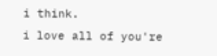i think.
i love all of you're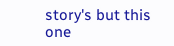story's but this one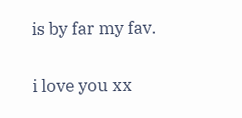is by far my fav.

i love you xx